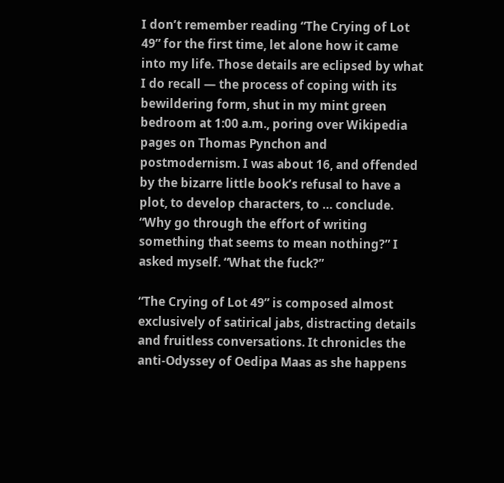I don’t remember reading “The Crying of Lot 49” for the first time, let alone how it came into my life. Those details are eclipsed by what I do recall — the process of coping with its bewildering form, shut in my mint green bedroom at 1:00 a.m., poring over Wikipedia pages on Thomas Pynchon and postmodernism. I was about 16, and offended by the bizarre little book’s refusal to have a plot, to develop characters, to … conclude. “Why go through the effort of writing something that seems to mean nothing?” I asked myself. “What the fuck?”

“The Crying of Lot 49” is composed almost exclusively of satirical jabs, distracting details and fruitless conversations. It chronicles the anti-Odyssey of Oedipa Maas as she happens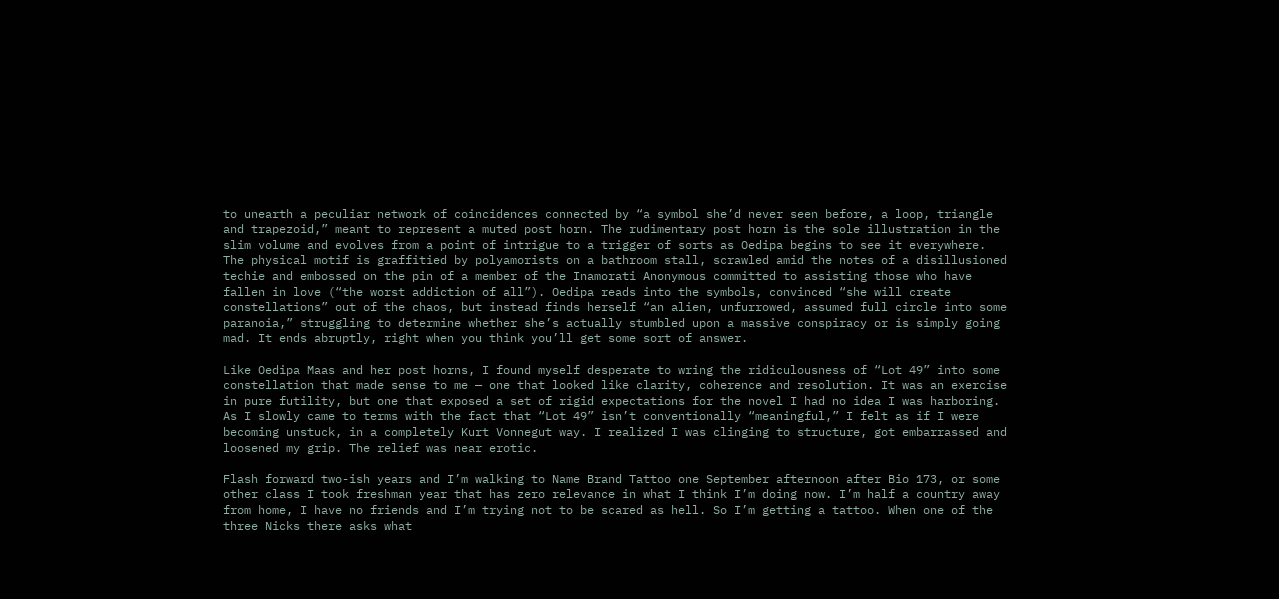to unearth a peculiar network of coincidences connected by “a symbol she’d never seen before, a loop, triangle and trapezoid,” meant to represent a muted post horn. The rudimentary post horn is the sole illustration in the slim volume and evolves from a point of intrigue to a trigger of sorts as Oedipa begins to see it everywhere. The physical motif is graffitied by polyamorists on a bathroom stall, scrawled amid the notes of a disillusioned techie and embossed on the pin of a member of the Inamorati Anonymous committed to assisting those who have fallen in love (“the worst addiction of all”). Oedipa reads into the symbols, convinced “she will create constellations” out of the chaos, but instead finds herself “an alien, unfurrowed, assumed full circle into some paranoia,” struggling to determine whether she’s actually stumbled upon a massive conspiracy or is simply going mad. It ends abruptly, right when you think you’ll get some sort of answer.

Like Oedipa Maas and her post horns, I found myself desperate to wring the ridiculousness of “Lot 49” into some constellation that made sense to me — one that looked like clarity, coherence and resolution. It was an exercise in pure futility, but one that exposed a set of rigid expectations for the novel I had no idea I was harboring. As I slowly came to terms with the fact that “Lot 49” isn’t conventionally “meaningful,” I felt as if I were becoming unstuck, in a completely Kurt Vonnegut way. I realized I was clinging to structure, got embarrassed and loosened my grip. The relief was near erotic.

Flash forward two-ish years and I’m walking to Name Brand Tattoo one September afternoon after Bio 173, or some other class I took freshman year that has zero relevance in what I think I’m doing now. I’m half a country away from home, I have no friends and I’m trying not to be scared as hell. So I’m getting a tattoo. When one of the three Nicks there asks what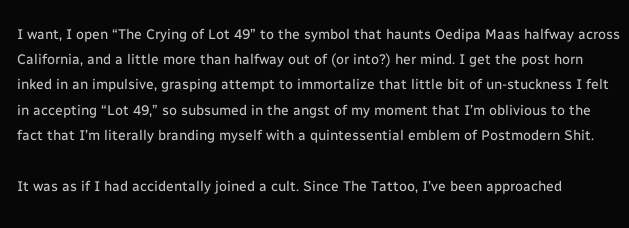I want, I open “The Crying of Lot 49” to the symbol that haunts Oedipa Maas halfway across California, and a little more than halfway out of (or into?) her mind. I get the post horn inked in an impulsive, grasping attempt to immortalize that little bit of un-stuckness I felt in accepting “Lot 49,” so subsumed in the angst of my moment that I’m oblivious to the fact that I’m literally branding myself with a quintessential emblem of Postmodern Shit.

It was as if I had accidentally joined a cult. Since The Tattoo, I’ve been approached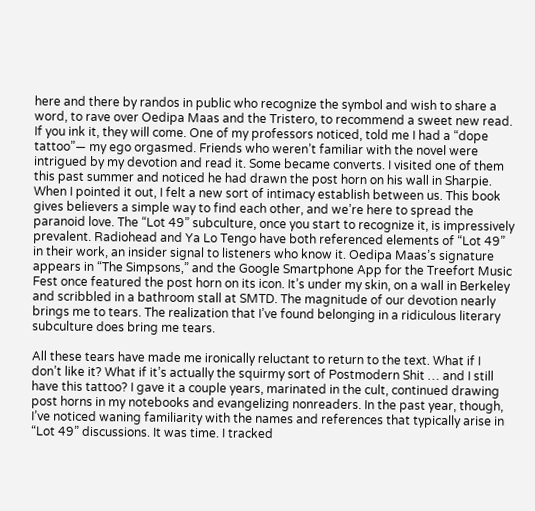here and there by randos in public who recognize the symbol and wish to share a word, to rave over Oedipa Maas and the Tristero, to recommend a sweet new read. If you ink it, they will come. One of my professors noticed, told me I had a “dope tattoo”— my ego orgasmed. Friends who weren’t familiar with the novel were intrigued by my devotion and read it. Some became converts. I visited one of them this past summer and noticed he had drawn the post horn on his wall in Sharpie. When I pointed it out, I felt a new sort of intimacy establish between us. This book gives believers a simple way to find each other, and we’re here to spread the paranoid love. The “Lot 49” subculture, once you start to recognize it, is impressively prevalent. Radiohead and Ya Lo Tengo have both referenced elements of “Lot 49” in their work, an insider signal to listeners who know it. Oedipa Maas’s signature appears in “The Simpsons,” and the Google Smartphone App for the Treefort Music Fest once featured the post horn on its icon. It’s under my skin, on a wall in Berkeley and scribbled in a bathroom stall at SMTD. The magnitude of our devotion nearly brings me to tears. The realization that I’ve found belonging in a ridiculous literary subculture does bring me tears.

All these tears have made me ironically reluctant to return to the text. What if I don’t like it? What if it’s actually the squirmy sort of Postmodern Shit … and I still have this tattoo? I gave it a couple years, marinated in the cult, continued drawing post horns in my notebooks and evangelizing nonreaders. In the past year, though, I’ve noticed waning familiarity with the names and references that typically arise in “Lot 49” discussions. It was time. I tracked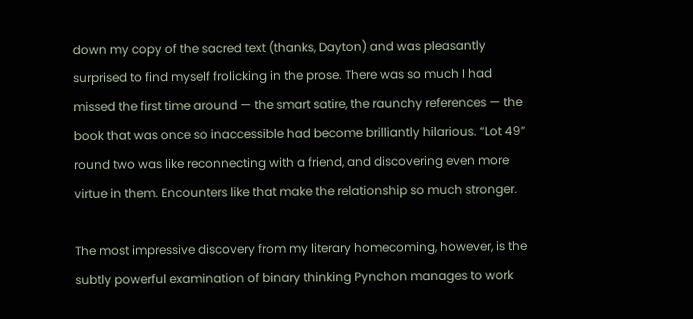down my copy of the sacred text (thanks, Dayton) and was pleasantly surprised to find myself frolicking in the prose. There was so much I had missed the first time around — the smart satire, the raunchy references — the book that was once so inaccessible had become brilliantly hilarious. “Lot 49” round two was like reconnecting with a friend, and discovering even more virtue in them. Encounters like that make the relationship so much stronger.

The most impressive discovery from my literary homecoming, however, is the subtly powerful examination of binary thinking Pynchon manages to work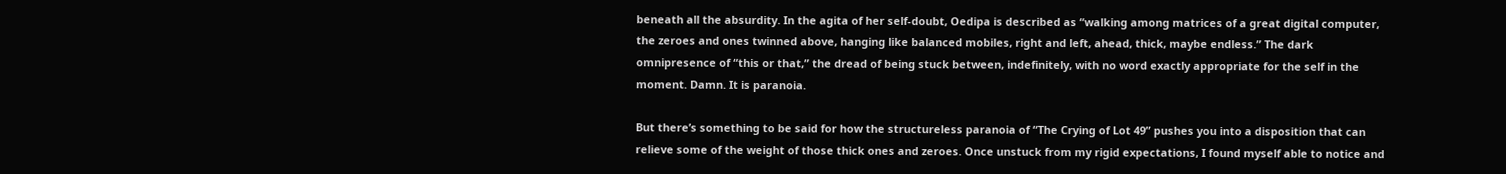beneath all the absurdity. In the agita of her self-doubt, Oedipa is described as “walking among matrices of a great digital computer, the zeroes and ones twinned above, hanging like balanced mobiles, right and left, ahead, thick, maybe endless.” The dark omnipresence of “this or that,” the dread of being stuck between, indefinitely, with no word exactly appropriate for the self in the moment. Damn. It is paranoia.

But there’s something to be said for how the structureless paranoia of “The Crying of Lot 49” pushes you into a disposition that can relieve some of the weight of those thick ones and zeroes. Once unstuck from my rigid expectations, I found myself able to notice and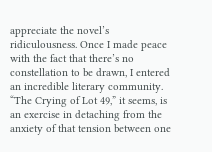appreciate the novel’s ridiculousness. Once I made peace with the fact that there’s no constellation to be drawn, I entered an incredible literary community. “The Crying of Lot 49,” it seems, is an exercise in detaching from the anxiety of that tension between one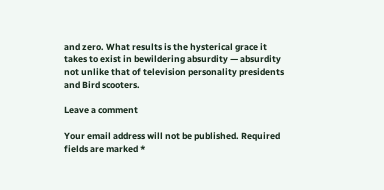and zero. What results is the hysterical grace it takes to exist in bewildering absurdity — absurdity not unlike that of television personality presidents and Bird scooters.

Leave a comment

Your email address will not be published. Required fields are marked *